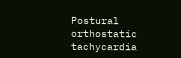Postural orthostatic tachycardia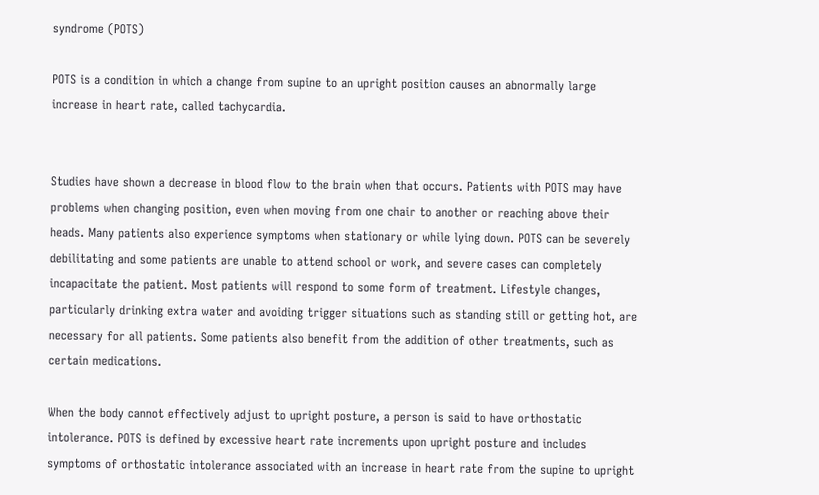syndrome (POTS)

POTS is a condition in which a change from supine to an upright position causes an abnormally large increase in heart rate, called tachycardia.


Studies have shown a decrease in blood flow to the brain when that occurs. Patients with POTS may have problems when changing position, even when moving from one chair to another or reaching above their heads. Many patients also experience symptoms when stationary or while lying down. POTS can be severely debilitating and some patients are unable to attend school or work, and severe cases can completely incapacitate the patient. Most patients will respond to some form of treatment. Lifestyle changes, particularly drinking extra water and avoiding trigger situations such as standing still or getting hot, are necessary for all patients. Some patients also benefit from the addition of other treatments, such as certain medications.

When the body cannot effectively adjust to upright posture, a person is said to have orthostatic intolerance. POTS is defined by excessive heart rate increments upon upright posture and includes symptoms of orthostatic intolerance associated with an increase in heart rate from the supine to upright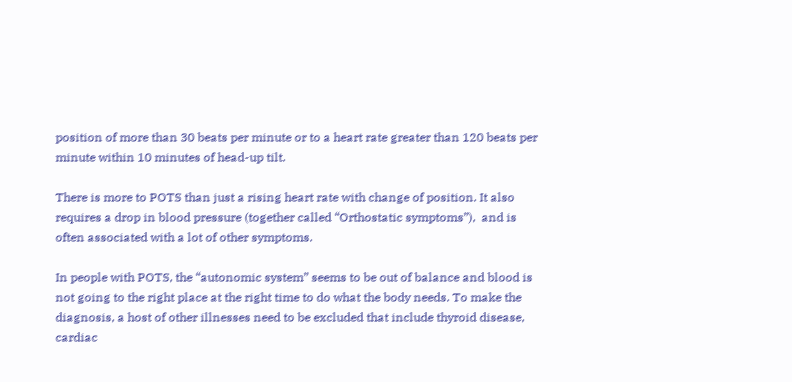position of more than 30 beats per minute or to a heart rate greater than 120 beats per minute within 10 minutes of head-up tilt.

There is more to POTS than just a rising heart rate with change of position. It also requires a drop in blood pressure (together called “Orthostatic symptoms”),  and is often associated with a lot of other symptoms.

In people with POTS, the “autonomic system” seems to be out of balance and blood is not going to the right place at the right time to do what the body needs. To make the diagnosis, a host of other illnesses need to be excluded that include thyroid disease, cardiac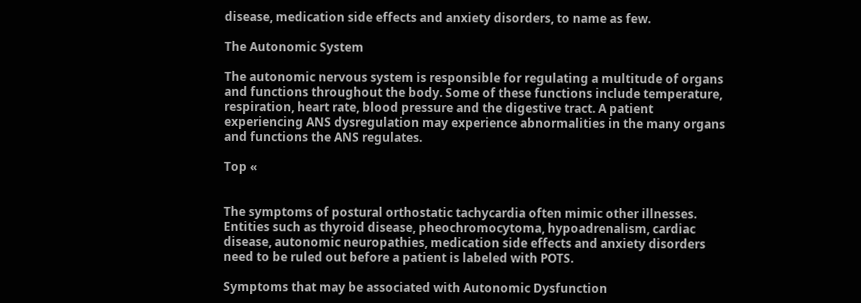disease, medication side effects and anxiety disorders, to name as few.

The Autonomic System

The autonomic nervous system is responsible for regulating a multitude of organs and functions throughout the body. Some of these functions include temperature, respiration, heart rate, blood pressure and the digestive tract. A patient experiencing ANS dysregulation may experience abnormalities in the many organs and functions the ANS regulates.

Top «


The symptoms of postural orthostatic tachycardia often mimic other illnesses. Entities such as thyroid disease, pheochromocytoma, hypoadrenalism, cardiac disease, autonomic neuropathies, medication side effects and anxiety disorders need to be ruled out before a patient is labeled with POTS.

Symptoms that may be associated with Autonomic Dysfunction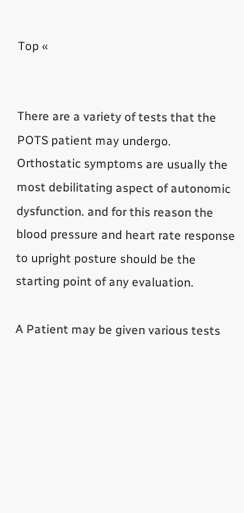Top «


There are a variety of tests that the POTS patient may undergo. Orthostatic symptoms are usually the most debilitating aspect of autonomic dysfunction. and for this reason the blood pressure and heart rate response to upright posture should be the starting point of any evaluation.

A Patient may be given various tests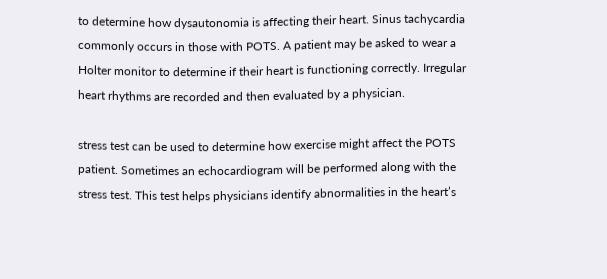to determine how dysautonomia is affecting their heart. Sinus tachycardia commonly occurs in those with POTS. A patient may be asked to wear a Holter monitor to determine if their heart is functioning correctly. Irregular heart rhythms are recorded and then evaluated by a physician.

stress test can be used to determine how exercise might affect the POTS patient. Sometimes an echocardiogram will be performed along with the stress test. This test helps physicians identify abnormalities in the heart’s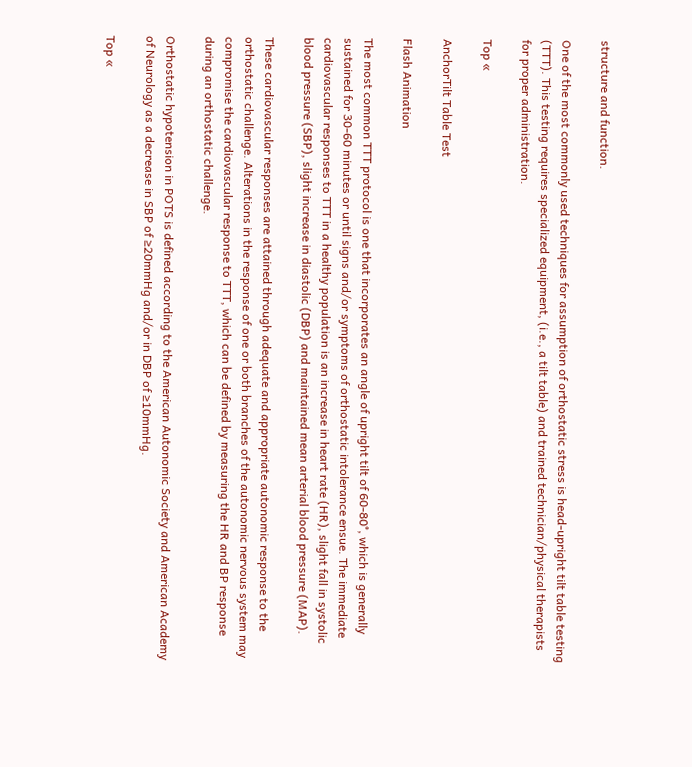structure and function.

One of the most commonly used techniques for assumption of orthostatic stress is head-upright tilt table testing (TTT). This testing requires specialized equipment, (i.e., a tilt table) and trained technician/physical therapists for proper administration.

Top «

AnchorTilt Table Test

Flash Animation

The most common TTT protocol is one that incorporates an angle of upright tilt of 60-80°, which is generally sustained for 30-60 minutes or until signs and/or symptoms of orthostatic intolerance ensue. The immediate cardiovascular responses to TTT in a healthy population is an increase in heart rate (HR), slight fall in systolic blood pressure (SBP), slight increase in diastolic (DBP) and maintained mean arterial blood pressure (MAP).

These cardiovascular responses are attained through adequate and appropriate autonomic response to the orthostatic challenge. Alterations in the response of one or both branches of the autonomic nervous system may compromise the cardiovascular response to TTT, which can be defined by measuring the HR and BP response during an orthostatic challenge.

Orthostatic hypotension in POTS is defined according to the American Autonomic Society and American Academy of Neurology as a decrease in SBP of ≥20mmHg and/or in DBP of ≥10mmHg.

Top «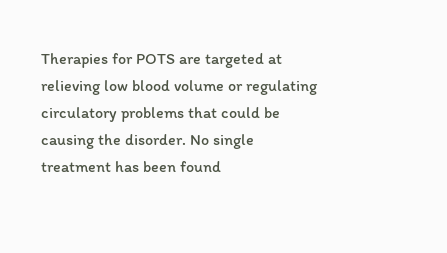Therapies for POTS are targeted at relieving low blood volume or regulating circulatory problems that could be causing the disorder. No single treatment has been found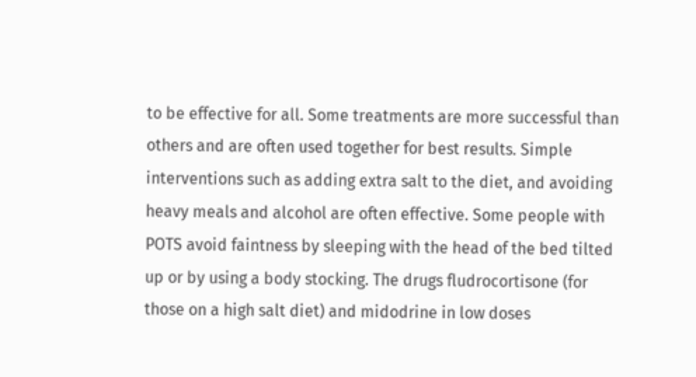to be effective for all. Some treatments are more successful than others and are often used together for best results. Simple interventions such as adding extra salt to the diet, and avoiding heavy meals and alcohol are often effective. Some people with POTS avoid faintness by sleeping with the head of the bed tilted up or by using a body stocking. The drugs fludrocortisone (for those on a high salt diet) and midodrine in low doses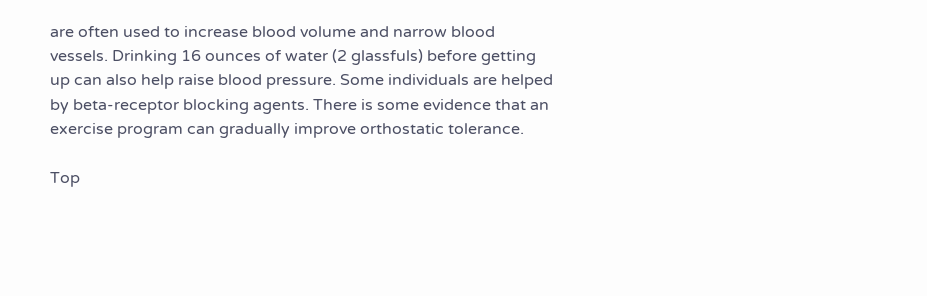are often used to increase blood volume and narrow blood vessels. Drinking 16 ounces of water (2 glassfuls) before getting up can also help raise blood pressure. Some individuals are helped by beta-receptor blocking agents. There is some evidence that an exercise program can gradually improve orthostatic tolerance.

Top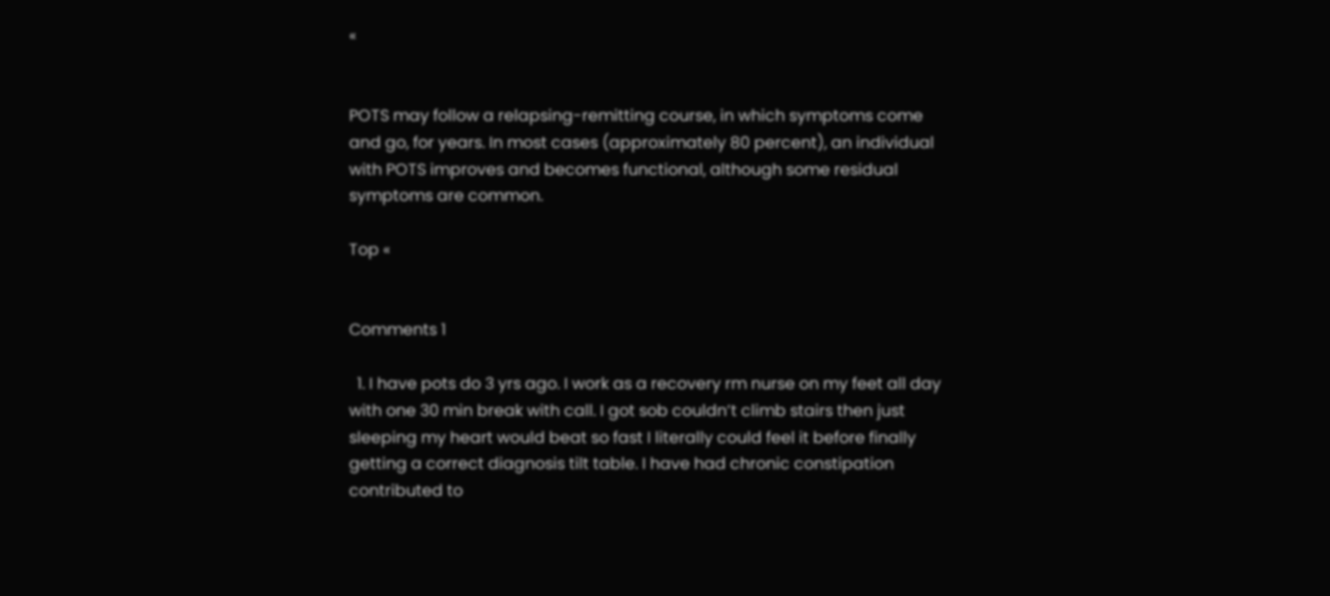«


POTS may follow a relapsing-remitting course, in which symptoms come and go, for years. In most cases (approximately 80 percent), an individual with POTS improves and becomes functional, although some residual symptoms are common.

Top «


Comments 1

  1. I have pots do 3 yrs ago. I work as a recovery rm nurse on my feet all day with one 30 min break with call. I got sob couldn’t climb stairs then just sleeping my heart would beat so fast I literally could feel it before finally getting a correct diagnosis tilt table. I have had chronic constipation contributed to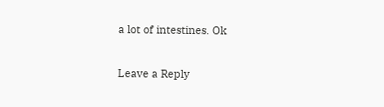a lot of intestines. Ok

Leave a Reply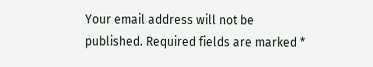Your email address will not be published. Required fields are marked *